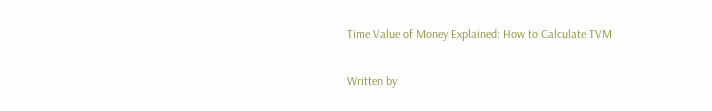Time Value of Money Explained: How to Calculate TVM

Written by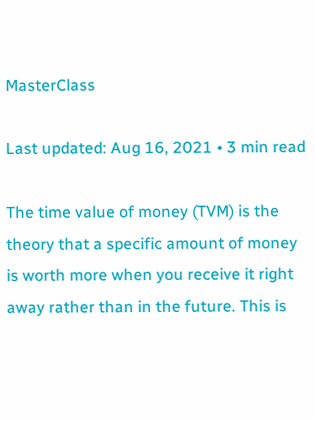MasterClass

Last updated: Aug 16, 2021 • 3 min read

The time value of money (TVM) is the theory that a specific amount of money is worth more when you receive it right away rather than in the future. This is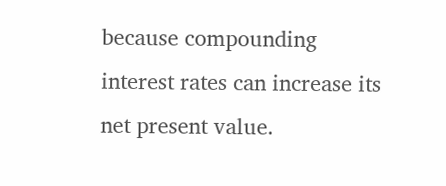because compounding interest rates can increase its net present value.